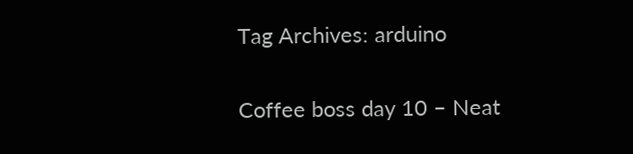Tag Archives: arduino

Coffee boss day 10 – Neat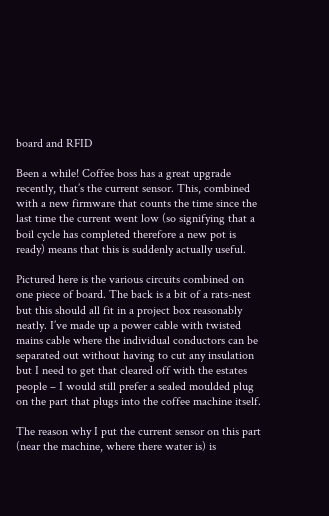board and RFID

Been a while! Coffee boss has a great upgrade recently, that’s the current sensor. This, combined with a new firmware that counts the time since the last time the current went low (so signifying that a boil cycle has completed therefore a new pot is ready) means that this is suddenly actually useful.

Pictured here is the various circuits combined on one piece of board. The back is a bit of a rats-nest but this should all fit in a project box reasonably neatly. I’ve made up a power cable with twisted mains cable where the individual conductors can be separated out without having to cut any insulation but I need to get that cleared off with the estates people – I would still prefer a sealed moulded plug on the part that plugs into the coffee machine itself.

The reason why I put the current sensor on this part (near the machine, where there water is) is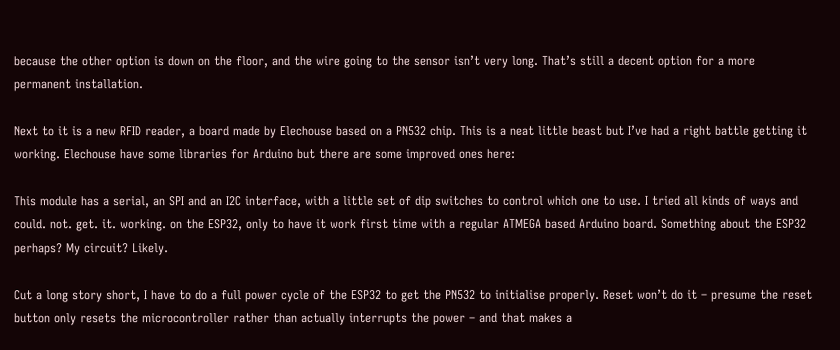because the other option is down on the floor, and the wire going to the sensor isn’t very long. That’s still a decent option for a more permanent installation.

Next to it is a new RFID reader, a board made by Elechouse based on a PN532 chip. This is a neat little beast but I’ve had a right battle getting it working. Elechouse have some libraries for Arduino but there are some improved ones here:

This module has a serial, an SPI and an I2C interface, with a little set of dip switches to control which one to use. I tried all kinds of ways and could. not. get. it. working. on the ESP32, only to have it work first time with a regular ATMEGA based Arduino board. Something about the ESP32 perhaps? My circuit? Likely.

Cut a long story short, I have to do a full power cycle of the ESP32 to get the PN532 to initialise properly. Reset won’t do it – presume the reset button only resets the microcontroller rather than actually interrupts the power – and that makes a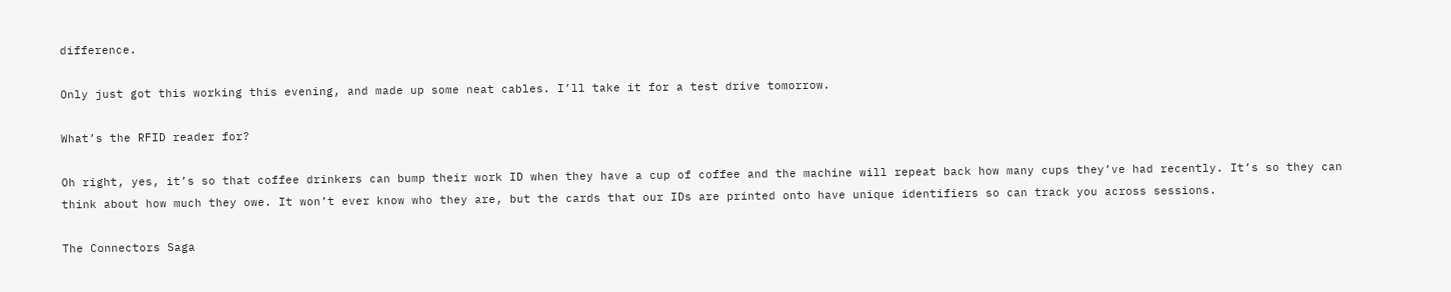difference.

Only just got this working this evening, and made up some neat cables. I’ll take it for a test drive tomorrow.

What’s the RFID reader for?

Oh right, yes, it’s so that coffee drinkers can bump their work ID when they have a cup of coffee and the machine will repeat back how many cups they’ve had recently. It’s so they can think about how much they owe. It won’t ever know who they are, but the cards that our IDs are printed onto have unique identifiers so can track you across sessions.

The Connectors Saga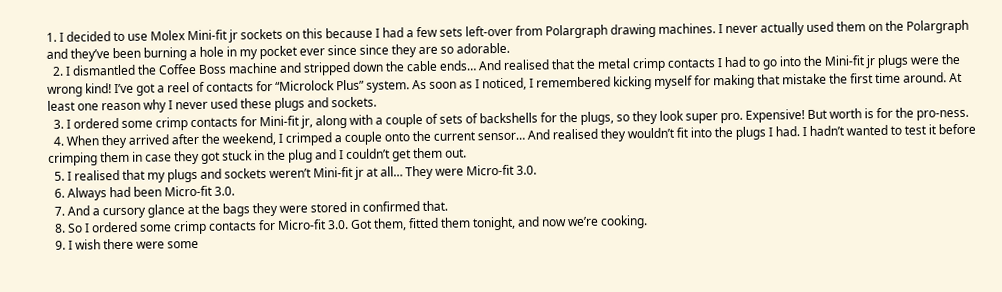1. I decided to use Molex Mini-fit jr sockets on this because I had a few sets left-over from Polargraph drawing machines. I never actually used them on the Polargraph and they’ve been burning a hole in my pocket ever since since they are so adorable.
  2. I dismantled the Coffee Boss machine and stripped down the cable ends… And realised that the metal crimp contacts I had to go into the Mini-fit jr plugs were the wrong kind! I’ve got a reel of contacts for “Microlock Plus” system. As soon as I noticed, I remembered kicking myself for making that mistake the first time around. At least one reason why I never used these plugs and sockets.
  3. I ordered some crimp contacts for Mini-fit jr, along with a couple of sets of backshells for the plugs, so they look super pro. Expensive! But worth is for the pro-ness.
  4. When they arrived after the weekend, I crimped a couple onto the current sensor… And realised they wouldn’t fit into the plugs I had. I hadn’t wanted to test it before crimping them in case they got stuck in the plug and I couldn’t get them out.
  5. I realised that my plugs and sockets weren’t Mini-fit jr at all… They were Micro-fit 3.0.
  6. Always had been Micro-fit 3.0.
  7. And a cursory glance at the bags they were stored in confirmed that.
  8. So I ordered some crimp contacts for Micro-fit 3.0. Got them, fitted them tonight, and now we’re cooking.
  9. I wish there were some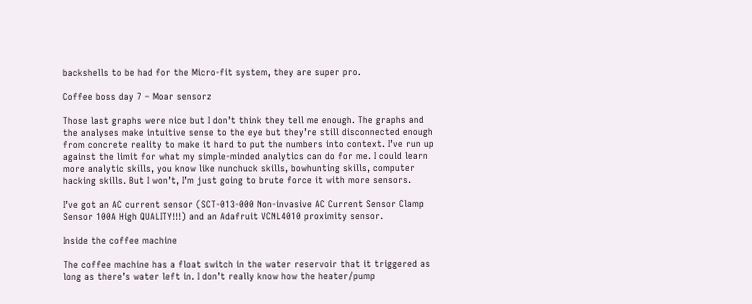backshells to be had for the Micro-fit system, they are super pro.

Coffee boss day 7 – Moar sensorz

Those last graphs were nice but I don’t think they tell me enough. The graphs and the analyses make intuitive sense to the eye but they’re still disconnected enough from concrete reality to make it hard to put the numbers into context. I’ve run up against the limit for what my simple-minded analytics can do for me. I could learn more analytic skills, you know like nunchuck skills, bowhunting skills, computer hacking skills. But I won’t, I’m just going to brute force it with more sensors.

I’ve got an AC current sensor (SCT-013-000 Non-invasive AC Current Sensor Clamp Sensor 100A High QUALITY!!!) and an Adafruit VCNL4010 proximity sensor.

Inside the coffee machine

The coffee machine has a float switch in the water reservoir that it triggered as long as there’s water left in. I don’t really know how the heater/pump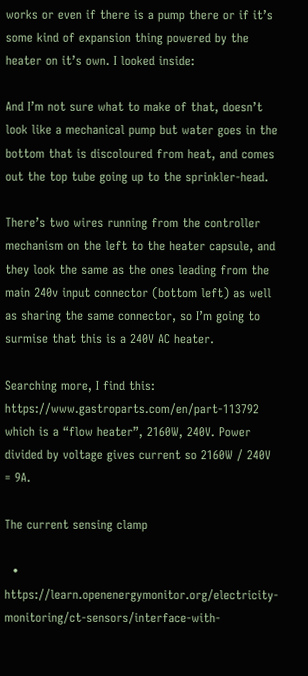works or even if there is a pump there or if it’s some kind of expansion thing powered by the heater on it’s own. I looked inside:

And I’m not sure what to make of that, doesn’t look like a mechanical pump but water goes in the bottom that is discoloured from heat, and comes out the top tube going up to the sprinkler-head.

There’s two wires running from the controller mechanism on the left to the heater capsule, and they look the same as the ones leading from the main 240v input connector (bottom left) as well as sharing the same connector, so I’m going to surmise that this is a 240V AC heater.

Searching more, I find this: https://www.gastroparts.com/en/part-113792 which is a “flow heater”, 2160W, 240V. Power divided by voltage gives current so 2160W / 240V = 9A.

The current sensing clamp

  • https://learn.openenergymonitor.org/electricity-monitoring/ct-sensors/interface-with-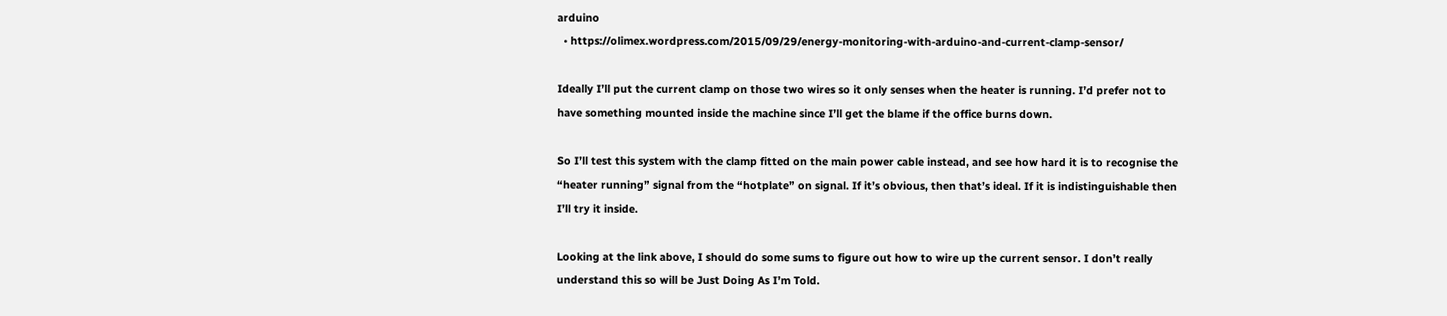arduino
  • https://olimex.wordpress.com/2015/09/29/energy-monitoring-with-arduino-and-current-clamp-sensor/

Ideally I’ll put the current clamp on those two wires so it only senses when the heater is running. I’d prefer not to have something mounted inside the machine since I’ll get the blame if the office burns down.

So I’ll test this system with the clamp fitted on the main power cable instead, and see how hard it is to recognise the “heater running” signal from the “hotplate” on signal. If it’s obvious, then that’s ideal. If it is indistinguishable then I’ll try it inside.

Looking at the link above, I should do some sums to figure out how to wire up the current sensor. I don’t really understand this so will be Just Doing As I’m Told.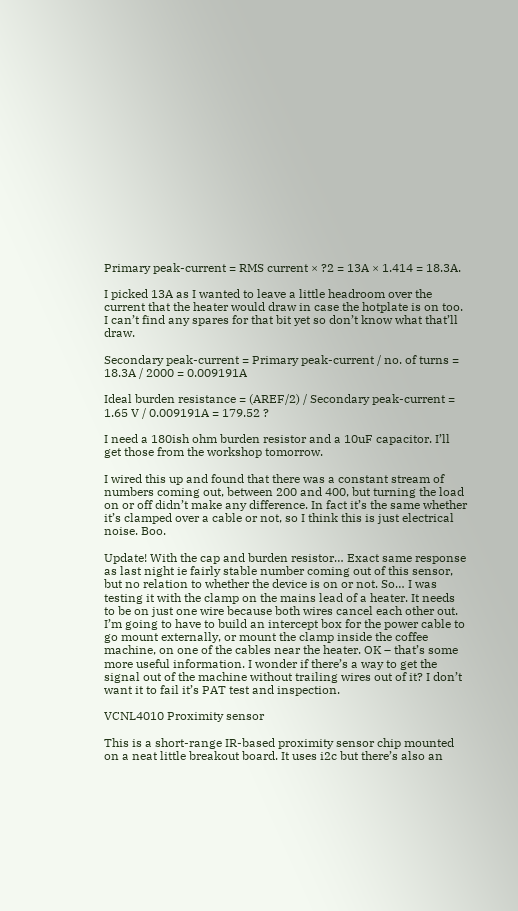Primary peak-current = RMS current × ?2 = 13A × 1.414 = 18.3A.

I picked 13A as I wanted to leave a little headroom over the current that the heater would draw in case the hotplate is on too. I can’t find any spares for that bit yet so don’t know what that’ll draw.

Secondary peak-current = Primary peak-current / no. of turns = 18.3A / 2000 = 0.009191A

Ideal burden resistance = (AREF/2) / Secondary peak-current = 1.65 V / 0.009191A = 179.52 ?

I need a 180ish ohm burden resistor and a 10uF capacitor. I’ll get those from the workshop tomorrow.

I wired this up and found that there was a constant stream of numbers coming out, between 200 and 400, but turning the load on or off didn’t make any difference. In fact it’s the same whether it’s clamped over a cable or not, so I think this is just electrical noise. Boo.

Update! With the cap and burden resistor… Exact same response as last night ie fairly stable number coming out of this sensor, but no relation to whether the device is on or not. So… I was testing it with the clamp on the mains lead of a heater. It needs to be on just one wire because both wires cancel each other out. I’m going to have to build an intercept box for the power cable to go mount externally, or mount the clamp inside the coffee machine, on one of the cables near the heater. OK – that’s some more useful information. I wonder if there’s a way to get the signal out of the machine without trailing wires out of it? I don’t want it to fail it’s PAT test and inspection.

VCNL4010 Proximity sensor

This is a short-range IR-based proximity sensor chip mounted on a neat little breakout board. It uses i2c but there’s also an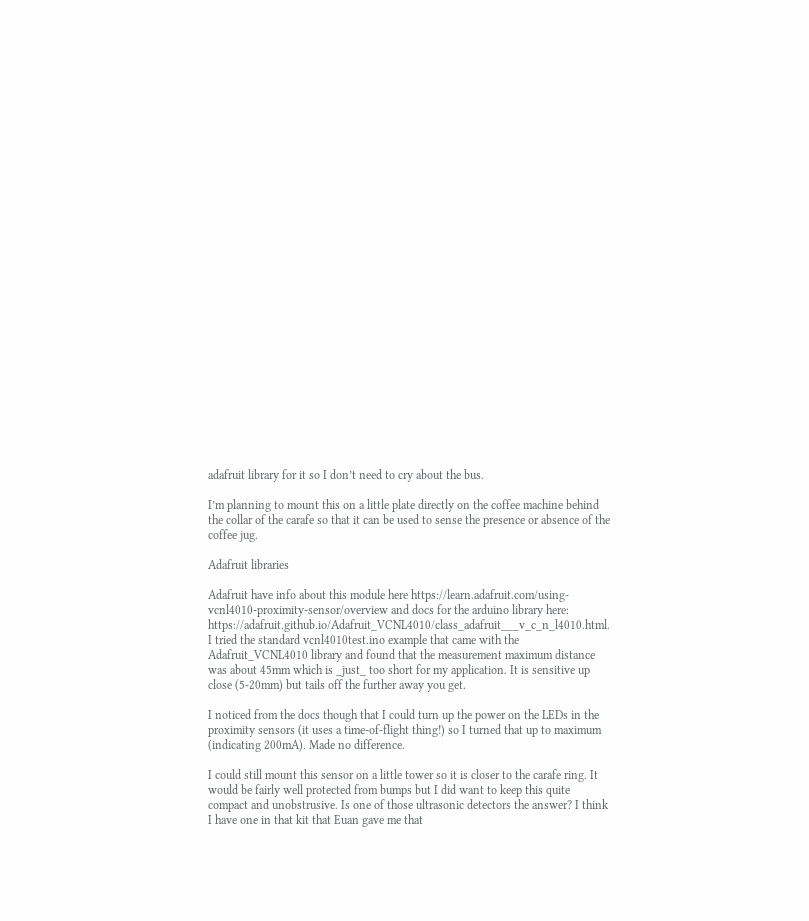adafruit library for it so I don’t need to cry about the bus.

I’m planning to mount this on a little plate directly on the coffee machine behind the collar of the carafe so that it can be used to sense the presence or absence of the coffee jug.

Adafruit libraries

Adafruit have info about this module here https://learn.adafruit.com/using-vcnl4010-proximity-sensor/overview and docs for the arduino library here: https://adafruit.github.io/Adafruit_VCNL4010/class_adafruit___v_c_n_l4010.html. I tried the standard vcnl4010test.ino example that came with the Adafruit_VCNL4010 library and found that the measurement maximum distance was about 45mm which is _just_ too short for my application. It is sensitive up close (5-20mm) but tails off the further away you get.

I noticed from the docs though that I could turn up the power on the LEDs in the proximity sensors (it uses a time-of-flight thing!) so I turned that up to maximum (indicating 200mA). Made no difference.

I could still mount this sensor on a little tower so it is closer to the carafe ring. It would be fairly well protected from bumps but I did want to keep this quite compact and unobstrusive. Is one of those ultrasonic detectors the answer? I think I have one in that kit that Euan gave me that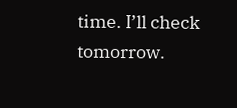time. I’ll check tomorrow.